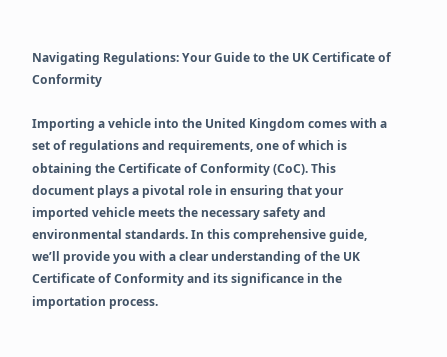Navigating Regulations: Your Guide to the UK Certificate of Conformity

Importing a vehicle into the United Kingdom comes with a set of regulations and requirements, one of which is obtaining the Certificate of Conformity (CoC). This document plays a pivotal role in ensuring that your imported vehicle meets the necessary safety and environmental standards. In this comprehensive guide, we’ll provide you with a clear understanding of the UK Certificate of Conformity and its significance in the importation process.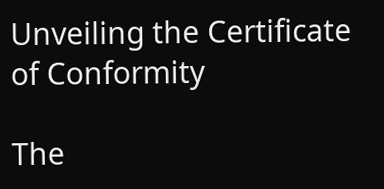Unveiling the Certificate of Conformity

The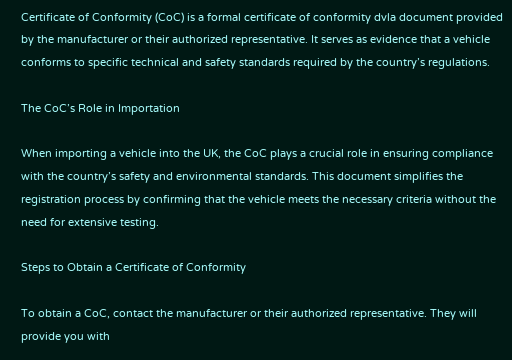Certificate of Conformity (CoC) is a formal certificate of conformity dvla document provided by the manufacturer or their authorized representative. It serves as evidence that a vehicle conforms to specific technical and safety standards required by the country’s regulations.

The CoC’s Role in Importation

When importing a vehicle into the UK, the CoC plays a crucial role in ensuring compliance with the country’s safety and environmental standards. This document simplifies the registration process by confirming that the vehicle meets the necessary criteria without the need for extensive testing.

Steps to Obtain a Certificate of Conformity

To obtain a CoC, contact the manufacturer or their authorized representative. They will provide you with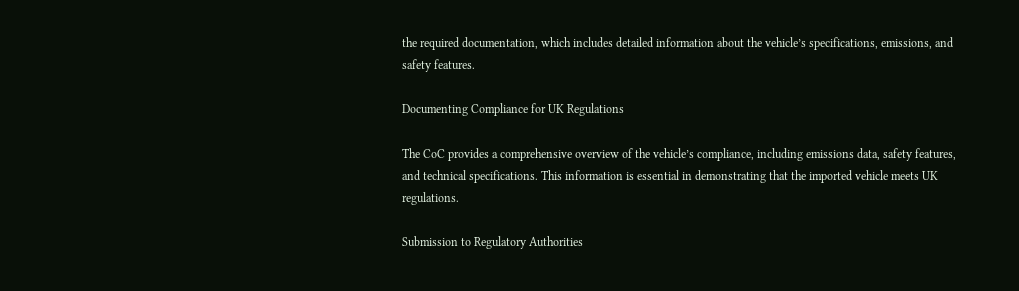the required documentation, which includes detailed information about the vehicle’s specifications, emissions, and safety features.

Documenting Compliance for UK Regulations

The CoC provides a comprehensive overview of the vehicle’s compliance, including emissions data, safety features, and technical specifications. This information is essential in demonstrating that the imported vehicle meets UK regulations.

Submission to Regulatory Authorities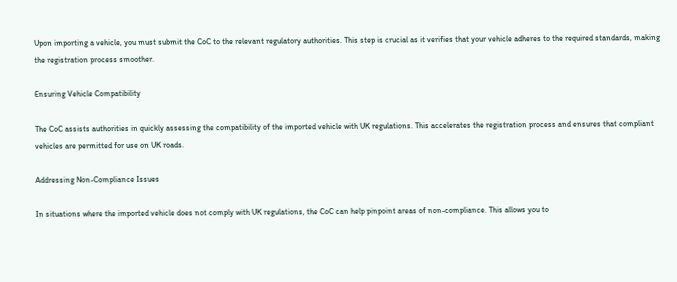Upon importing a vehicle, you must submit the CoC to the relevant regulatory authorities. This step is crucial as it verifies that your vehicle adheres to the required standards, making the registration process smoother.

Ensuring Vehicle Compatibility

The CoC assists authorities in quickly assessing the compatibility of the imported vehicle with UK regulations. This accelerates the registration process and ensures that compliant vehicles are permitted for use on UK roads.

Addressing Non-Compliance Issues

In situations where the imported vehicle does not comply with UK regulations, the CoC can help pinpoint areas of non-compliance. This allows you to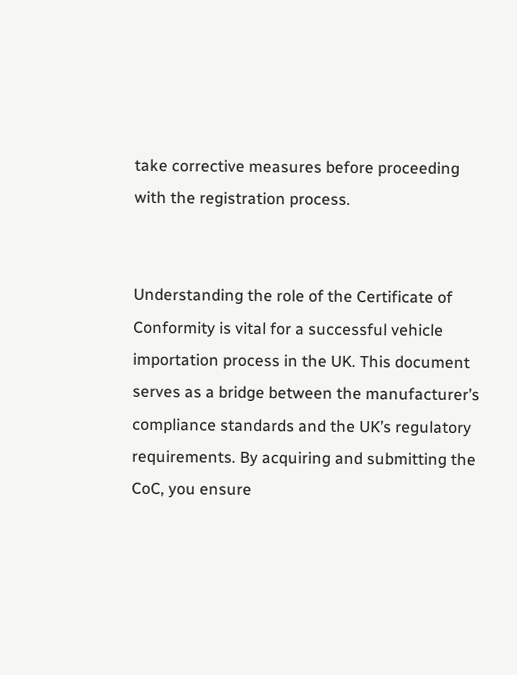take corrective measures before proceeding with the registration process.


Understanding the role of the Certificate of Conformity is vital for a successful vehicle importation process in the UK. This document serves as a bridge between the manufacturer’s compliance standards and the UK’s regulatory requirements. By acquiring and submitting the CoC, you ensure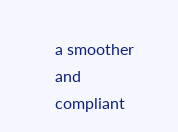a smoother and compliant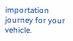importation journey for your vehicle.